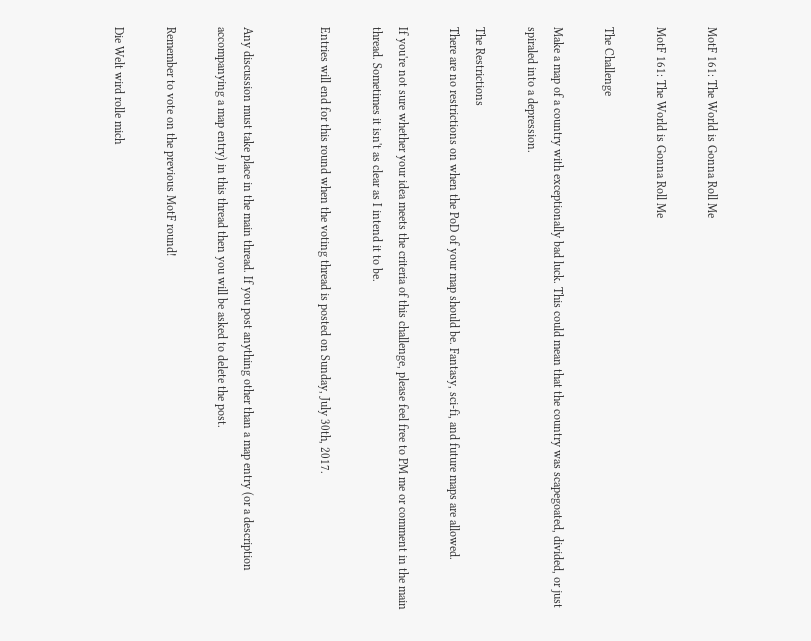MotF 161: The World is Gonna Roll Me

MotF 161: The World is Gonna Roll Me

The Challenge

Make a map of a country with exceptionally bad luck. This could mean that the country was scapegoated, divided, or just spiraled into a depression.

The Restrictions
There are no restrictions on when the PoD of your map should be. Fantasy, sci-fi, and future maps are allowed.

If you're not sure whether your idea meets the criteria of this challenge, please feel free to PM me or comment in the main thread. Sometimes it isn't as clear as I intend it to be.

Entries will end for this round when the voting thread is posted on Sunday, July 30th, 2017.


Any discussion must take place in the main thread. If you post anything other than a map entry (or a description accompanying a map entry) in this thread then you will be asked to delete the post.

Remember to vote on the previous MotF round!

Die Welt wird rolle mich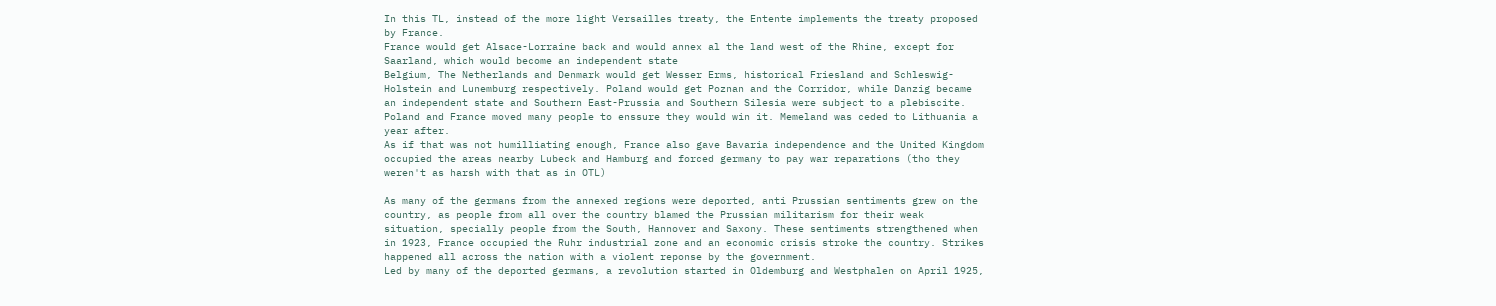In this TL, instead of the more light Versailles treaty, the Entente implements the treaty proposed by France.
France would get Alsace-Lorraine back and would annex al the land west of the Rhine, except for Saarland, which would become an independent state
Belgium, The Netherlands and Denmark would get Wesser Erms, historical Friesland and Schleswig-Holstein and Lunemburg respectively. Poland would get Poznan and the Corridor, while Danzig became an independent state and Southern East-Prussia and Southern Silesia were subject to a plebiscite. Poland and France moved many people to enssure they would win it. Memeland was ceded to Lithuania a year after.
As if that was not humilliating enough, France also gave Bavaria independence and the United Kingdom occupied the areas nearby Lubeck and Hamburg and forced germany to pay war reparations (tho they weren't as harsh with that as in OTL)

As many of the germans from the annexed regions were deported, anti Prussian sentiments grew on the country, as people from all over the country blamed the Prussian militarism for their weak situation, specially people from the South, Hannover and Saxony. These sentiments strengthened when in 1923, France occupied the Ruhr industrial zone and an economic crisis stroke the country. Strikes happened all across the nation with a violent reponse by the government.
Led by many of the deported germans, a revolution started in Oldemburg and Westphalen on April 1925,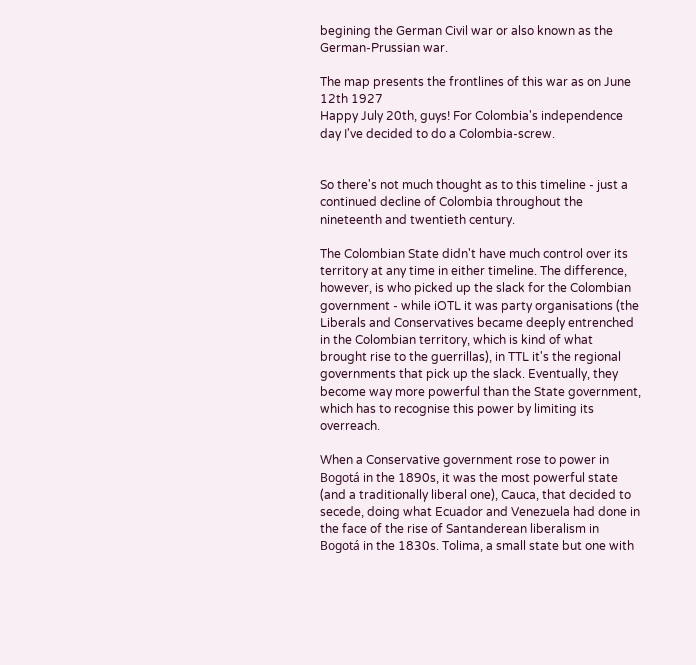begining the German Civil war or also known as the German-Prussian war.

The map presents the frontlines of this war as on June 12th 1927
Happy July 20th, guys! For Colombia's independence day I've decided to do a Colombia-screw.


So there's not much thought as to this timeline - just a continued decline of Colombia throughout the nineteenth and twentieth century.

The Colombian State didn't have much control over its territory at any time in either timeline. The difference, however, is who picked up the slack for the Colombian government - while iOTL it was party organisations (the Liberals and Conservatives became deeply entrenched in the Colombian territory, which is kind of what brought rise to the guerrillas), in TTL it's the regional governments that pick up the slack. Eventually, they become way more powerful than the State government, which has to recognise this power by limiting its overreach.

When a Conservative government rose to power in Bogotá in the 1890s, it was the most powerful state (and a traditionally liberal one), Cauca, that decided to secede, doing what Ecuador and Venezuela had done in the face of the rise of Santanderean liberalism in Bogotá in the 1830s. Tolima, a small state but one with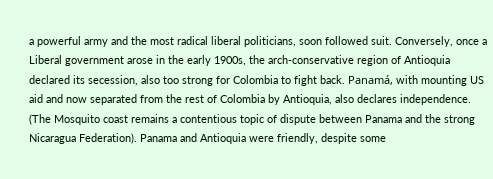a powerful army and the most radical liberal politicians, soon followed suit. Conversely, once a Liberal government arose in the early 1900s, the arch-conservative region of Antioquia declared its secession, also too strong for Colombia to fight back. Panamá, with mounting US aid and now separated from the rest of Colombia by Antioquia, also declares independence. (The Mosquito coast remains a contentious topic of dispute between Panama and the strong Nicaragua Federation). Panama and Antioquia were friendly, despite some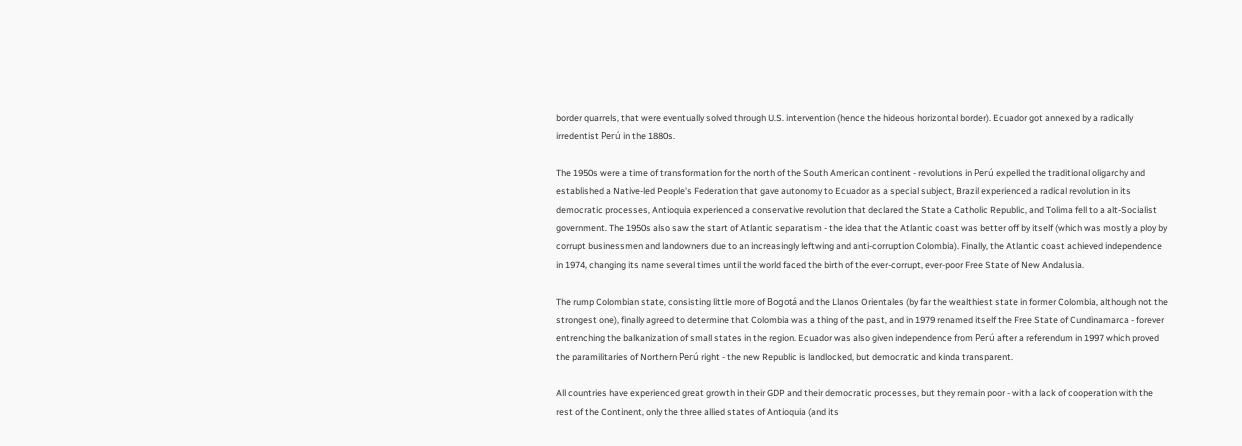border quarrels, that were eventually solved through U.S. intervention (hence the hideous horizontal border). Ecuador got annexed by a radically irredentist Perú in the 1880s.

The 1950s were a time of transformation for the north of the South American continent - revolutions in Perú expelled the traditional oligarchy and established a Native-led People's Federation that gave autonomy to Ecuador as a special subject, Brazil experienced a radical revolution in its democratic processes, Antioquia experienced a conservative revolution that declared the State a Catholic Republic, and Tolima fell to a alt-Socialist government. The 1950s also saw the start of Atlantic separatism - the idea that the Atlantic coast was better off by itself (which was mostly a ploy by corrupt businessmen and landowners due to an increasingly leftwing and anti-corruption Colombia). Finally, the Atlantic coast achieved independence in 1974, changing its name several times until the world faced the birth of the ever-corrupt, ever-poor Free State of New Andalusia.

The rump Colombian state, consisting little more of Bogotá and the Llanos Orientales (by far the wealthiest state in former Colombia, although not the strongest one), finally agreed to determine that Colombia was a thing of the past, and in 1979 renamed itself the Free State of Cundinamarca - forever entrenching the balkanization of small states in the region. Ecuador was also given independence from Perú after a referendum in 1997 which proved the paramilitaries of Northern Perú right - the new Republic is landlocked, but democratic and kinda transparent.

All countries have experienced great growth in their GDP and their democratic processes, but they remain poor - with a lack of cooperation with the rest of the Continent, only the three allied states of Antioquia (and its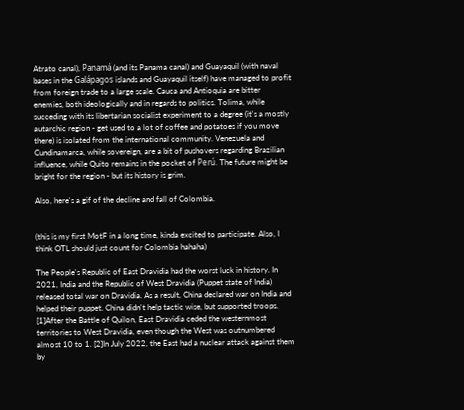Atrato canal), Panamá (and its Panama canal) and Guayaquil (with naval bases in the Galápagos islands and Guayaquil itself) have managed to profit from foreign trade to a large scale. Cauca and Antioquia are bitter enemies, both ideologically and in regards to politics. Tolima, while succeding with its libertarian socialist experiment to a degree (it's a mostly autarchic region - get used to a lot of coffee and potatoes if you move there) is isolated from the international community. Venezuela and Cundinamarca, while sovereign, are a bit of pushovers regarding Brazilian influence, while Quito remains in the pocket of Perú. The future might be bright for the region - but its history is grim.

Also, here's a gif of the decline and fall of Colombia.


(this is my first MotF in a long time, kinda excited to participate. Also, I think OTL should just count for Colombia hahaha)

The People's Republic of East Dravidia had the worst luck in history. In 2021, India and the Republic of West Dravidia (Puppet state of India) released total war on Dravidia. As a result, China declared war on India and helped their puppet. China didn't help tactic wise, but supported troops. [1]After the Battle of Quilon, East Dravidia ceded the westernmost territories to West Dravidia, even though the West was outnumbered almost 10 to 1. [2]In July 2022, the East had a nuclear attack against them by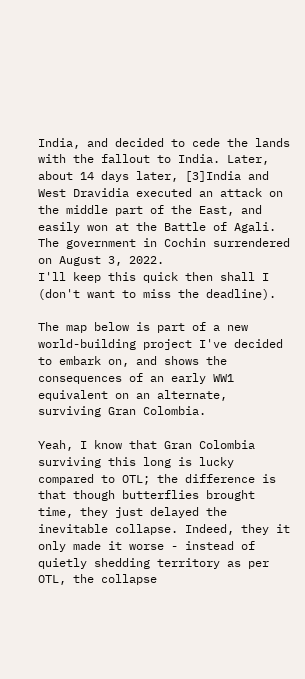India, and decided to cede the lands with the fallout to India. Later, about 14 days later, [3]India and West Dravidia executed an attack on the middle part of the East, and easily won at the Battle of Agali. The government in Cochin surrendered on August 3, 2022.
I'll keep this quick then shall I (don't want to miss the deadline).

The map below is part of a new world-building project I've decided to embark on, and shows the consequences of an early WW1 equivalent on an alternate, surviving Gran Colombia.

Yeah, I know that Gran Colombia surviving this long is lucky compared to OTL; the difference is that though butterflies brought time, they just delayed the inevitable collapse. Indeed, they it only made it worse - instead of quietly shedding territory as per OTL, the collapse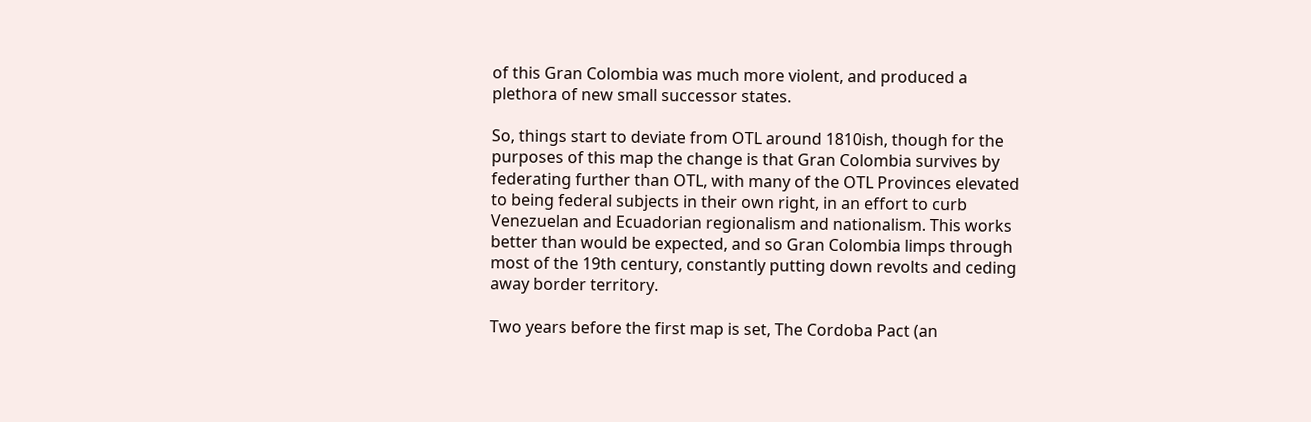of this Gran Colombia was much more violent, and produced a plethora of new small successor states.

So, things start to deviate from OTL around 1810ish, though for the purposes of this map the change is that Gran Colombia survives by federating further than OTL, with many of the OTL Provinces elevated to being federal subjects in their own right, in an effort to curb Venezuelan and Ecuadorian regionalism and nationalism. This works better than would be expected, and so Gran Colombia limps through most of the 19th century, constantly putting down revolts and ceding away border territory.

Two years before the first map is set, The Cordoba Pact (an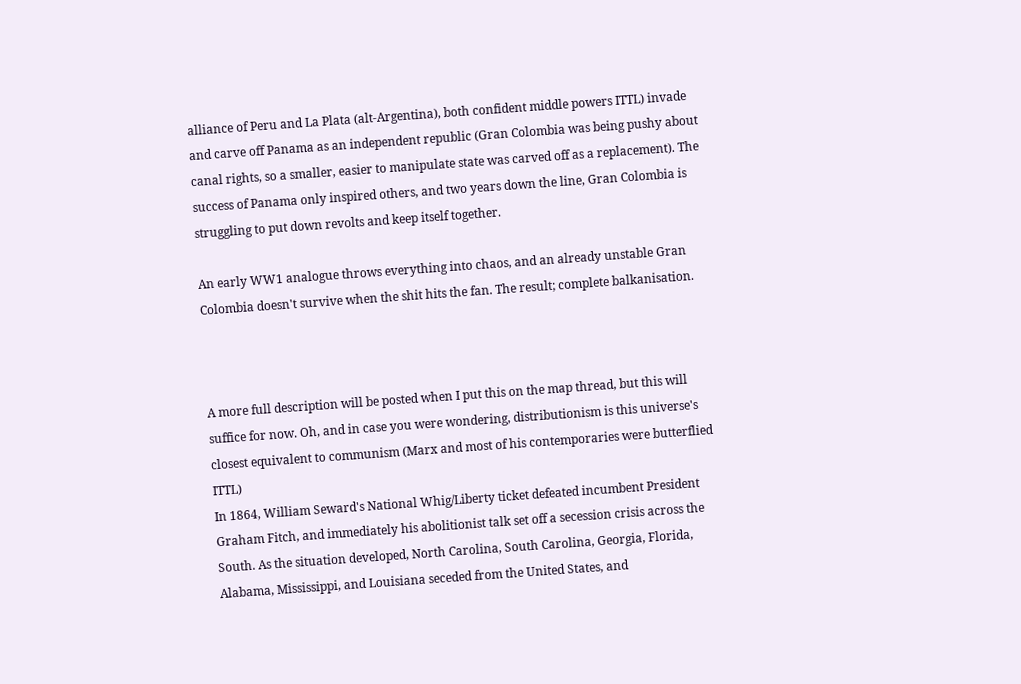alliance of Peru and La Plata (alt-Argentina), both confident middle powers ITTL) invade and carve off Panama as an independent republic (Gran Colombia was being pushy about canal rights, so a smaller, easier to manipulate state was carved off as a replacement). The success of Panama only inspired others, and two years down the line, Gran Colombia is struggling to put down revolts and keep itself together.

An early WW1 analogue throws everything into chaos, and an already unstable Gran Colombia doesn't survive when the shit hits the fan. The result; complete balkanisation.



A more full description will be posted when I put this on the map thread, but this will suffice for now. Oh, and in case you were wondering, distributionism is this universe's closest equivalent to communism (Marx and most of his contemporaries were butterflied ITTL)
In 1864, William Seward's National Whig/Liberty ticket defeated incumbent President Graham Fitch, and immediately his abolitionist talk set off a secession crisis across the South. As the situation developed, North Carolina, South Carolina, Georgia, Florida, Alabama, Mississippi, and Louisiana seceded from the United States, and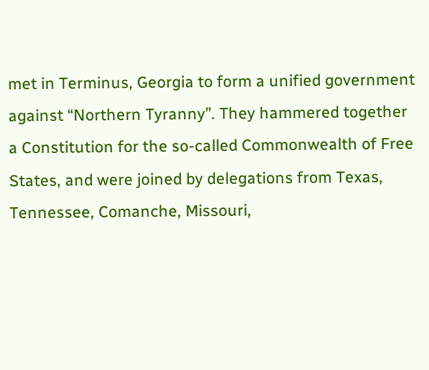met in Terminus, Georgia to form a unified government against “Northern Tyranny”. They hammered together a Constitution for the so-called Commonwealth of Free States, and were joined by delegations from Texas, Tennessee, Comanche, Missouri,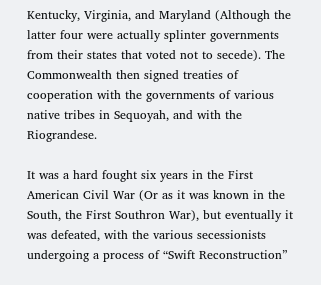Kentucky, Virginia, and Maryland (Although the latter four were actually splinter governments from their states that voted not to secede). The Commonwealth then signed treaties of cooperation with the governments of various native tribes in Sequoyah, and with the Riograndese.

It was a hard fought six years in the First American Civil War (Or as it was known in the South, the First Southron War), but eventually it was defeated, with the various secessionists undergoing a process of “Swift Reconstruction”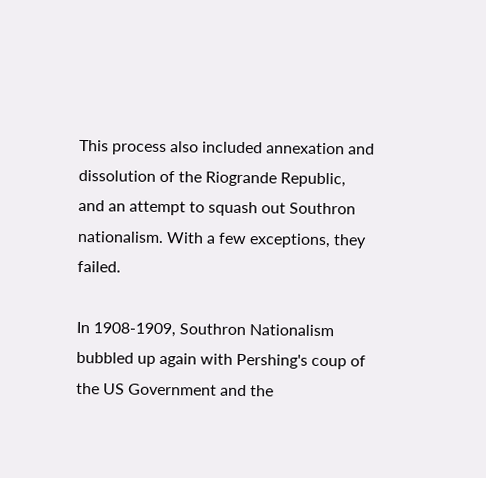This process also included annexation and dissolution of the Riogrande Republic, and an attempt to squash out Southron nationalism. With a few exceptions, they failed.

In 1908-1909, Southron Nationalism bubbled up again with Pershing's coup of the US Government and the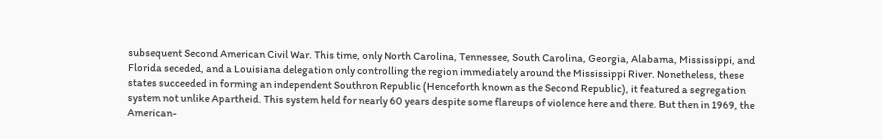subsequent Second American Civil War. This time, only North Carolina, Tennessee, South Carolina, Georgia, Alabama, Mississippi, and Florida seceded, and a Louisiana delegation only controlling the region immediately around the Mississippi River. Nonetheless, these states succeeded in forming an independent Southron Republic (Henceforth known as the Second Republic), it featured a segregation system not unlike Apartheid. This system held for nearly 60 years despite some flareups of violence here and there. But then in 1969, the American-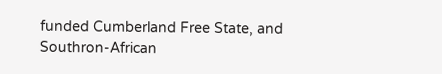funded Cumberland Free State, and Southron-African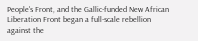People's Front, and the Gallic-funded New African Liberation Front began a full-scale rebellion against the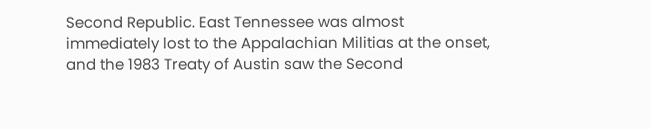Second Republic. East Tennessee was almost immediately lost to the Appalachian Militias at the onset, and the 1983 Treaty of Austin saw the Second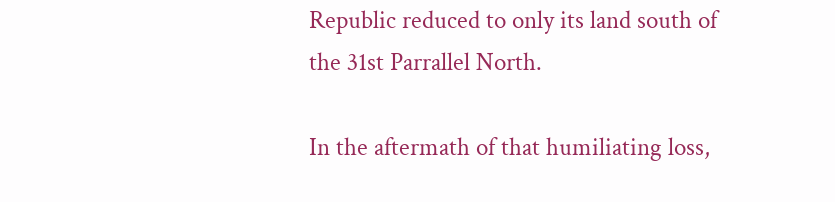Republic reduced to only its land south of the 31st Parrallel North.

In the aftermath of that humiliating loss,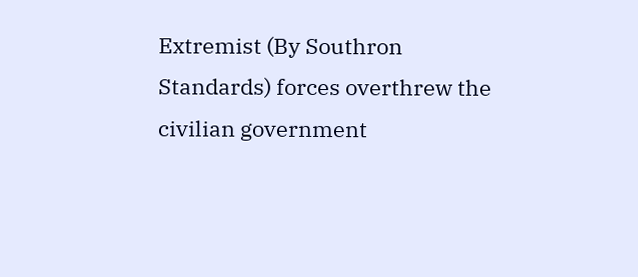Extremist (By Southron Standards) forces overthrew the civilian government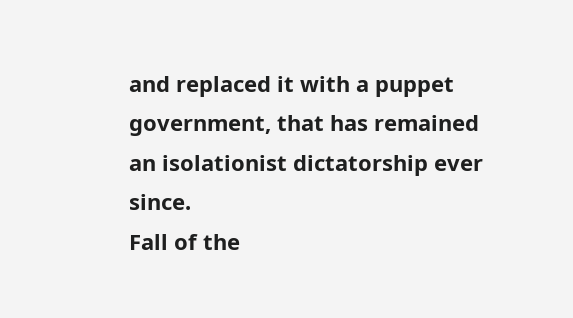and replaced it with a puppet government, that has remained an isolationist dictatorship ever since.
Fall of the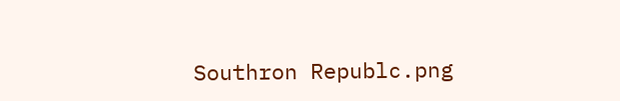Southron Republc.png